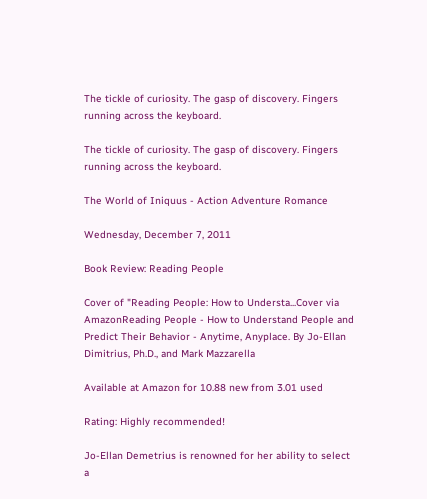The tickle of curiosity. The gasp of discovery. Fingers running across the keyboard.

The tickle of curiosity. The gasp of discovery. Fingers running across the keyboard.

The World of Iniquus - Action Adventure Romance

Wednesday, December 7, 2011

Book Review: Reading People

Cover of "Reading People: How to Understa...Cover via AmazonReading People - How to Understand People and Predict Their Behavior - Anytime, Anyplace. By Jo-Ellan Dimitrius, Ph.D., and Mark Mazzarella

Available at Amazon for 10.88 new from 3.01 used

Rating: Highly recommended!

Jo-Ellan Demetrius is renowned for her ability to select a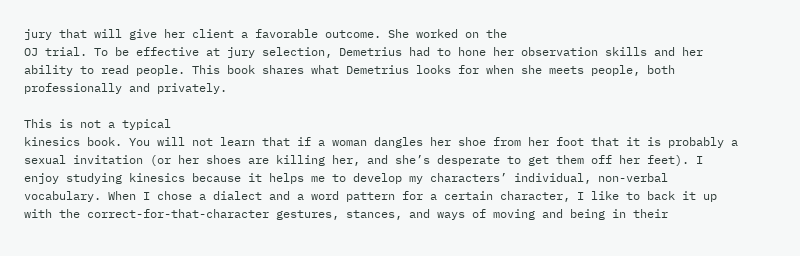jury that will give her client a favorable outcome. She worked on the
OJ trial. To be effective at jury selection, Demetrius had to hone her observation skills and her ability to read people. This book shares what Demetrius looks for when she meets people, both professionally and privately.

This is not a typical
kinesics book. You will not learn that if a woman dangles her shoe from her foot that it is probably a sexual invitation (or her shoes are killing her, and she’s desperate to get them off her feet). I enjoy studying kinesics because it helps me to develop my characters’ individual, non-verbal vocabulary. When I chose a dialect and a word pattern for a certain character, I like to back it up with the correct-for-that-character gestures, stances, and ways of moving and being in their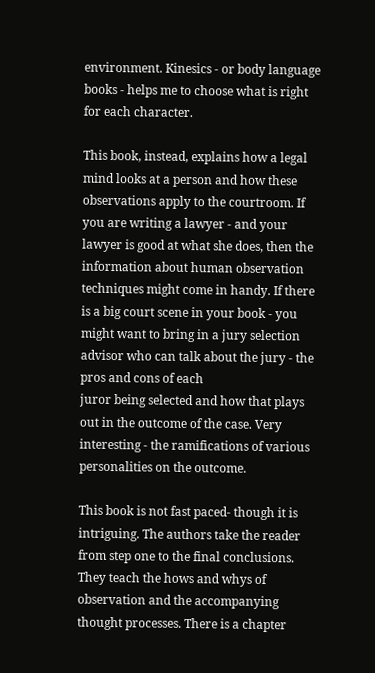environment. Kinesics - or body language books - helps me to choose what is right for each character.

This book, instead, explains how a legal mind looks at a person and how these observations apply to the courtroom. If you are writing a lawyer - and your lawyer is good at what she does, then the information about human observation techniques might come in handy. If there is a big court scene in your book - you might want to bring in a jury selection advisor who can talk about the jury - the pros and cons of each
juror being selected and how that plays out in the outcome of the case. Very interesting - the ramifications of various personalities on the outcome.

This book is not fast paced- though it is intriguing. The authors take the reader from step one to the final conclusions. They teach the hows and whys of observation and the accompanying thought processes. There is a chapter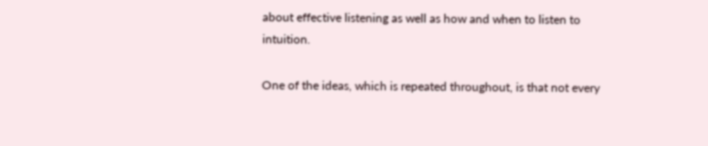about effective listening as well as how and when to listen to intuition.

One of the ideas, which is repeated throughout, is that not every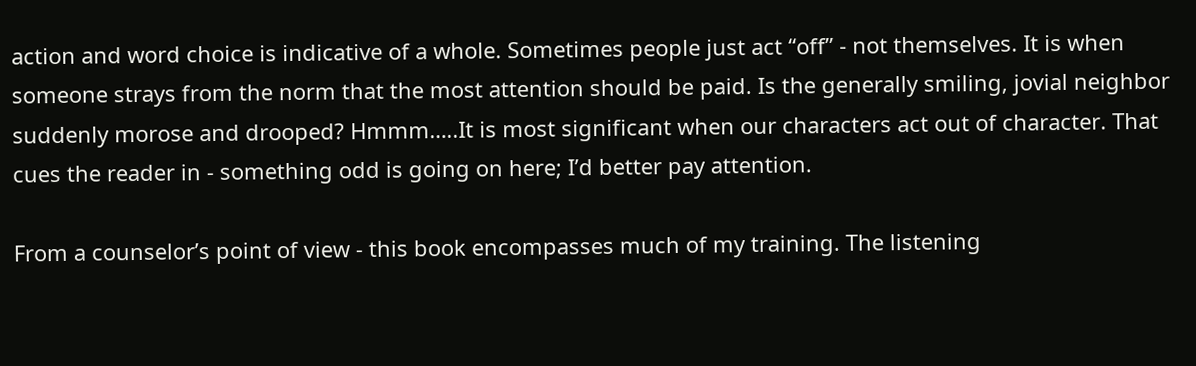action and word choice is indicative of a whole. Sometimes people just act “off” - not themselves. It is when someone strays from the norm that the most attention should be paid. Is the generally smiling, jovial neighbor suddenly morose and drooped? Hmmm…..It is most significant when our characters act out of character. That cues the reader in - something odd is going on here; I’d better pay attention.

From a counselor’s point of view - this book encompasses much of my training. The listening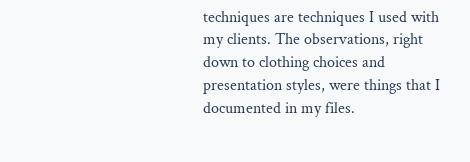techniques are techniques I used with my clients. The observations, right down to clothing choices and presentation styles, were things that I documented in my files.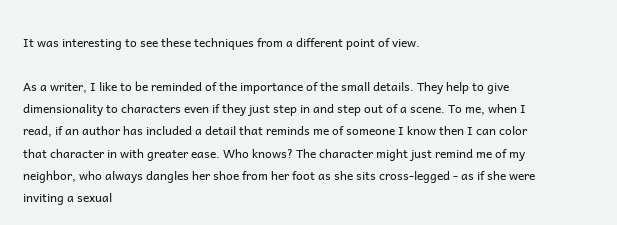It was interesting to see these techniques from a different point of view.

As a writer, I like to be reminded of the importance of the small details. They help to give dimensionality to characters even if they just step in and step out of a scene. To me, when I read, if an author has included a detail that reminds me of someone I know then I can color that character in with greater ease. Who knows? The character might just remind me of my neighbor, who always dangles her shoe from her foot as she sits cross-legged - as if she were inviting a sexual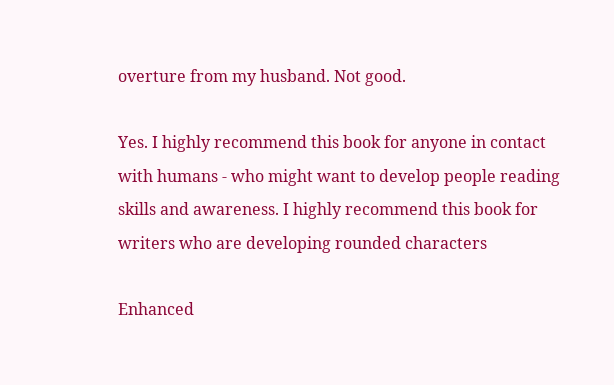overture from my husband. Not good.

Yes. I highly recommend this book for anyone in contact with humans - who might want to develop people reading skills and awareness. I highly recommend this book for writers who are developing rounded characters

Enhanced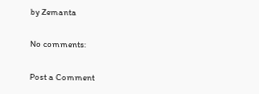by Zemanta

No comments:

Post a Comment